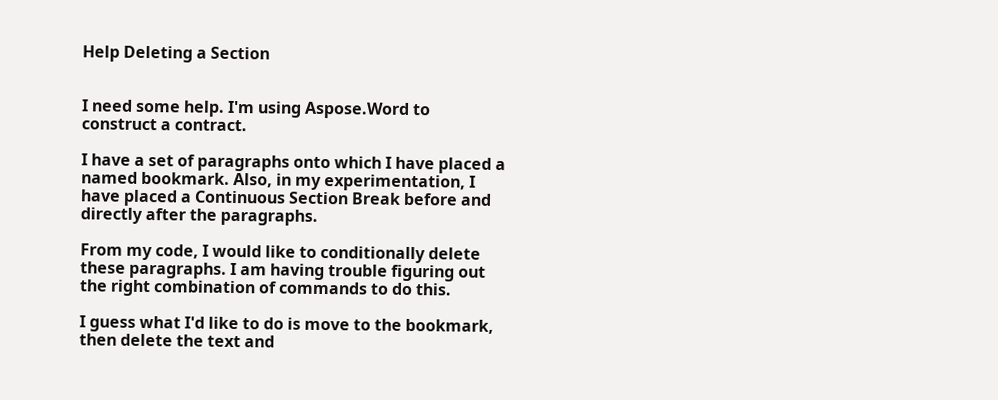Help Deleting a Section


I need some help. I'm using Aspose.Word to construct a contract.

I have a set of paragraphs onto which I have placed a named bookmark. Also, in my experimentation, I have placed a Continuous Section Break before and directly after the paragraphs.

From my code, I would like to conditionally delete these paragraphs. I am having trouble figuring out the right combination of commands to do this.

I guess what I'd like to do is move to the bookmark, then delete the text and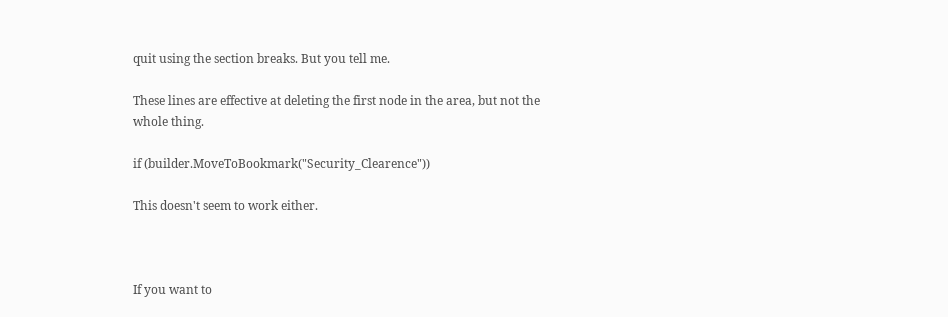quit using the section breaks. But you tell me.

These lines are effective at deleting the first node in the area, but not the whole thing.

if (builder.MoveToBookmark("Security_Clearence"))

This doesn't seem to work either.



If you want to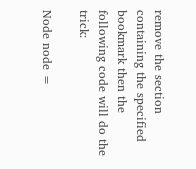remove the section containing the specified bookmark then the following code will do the trick:

Node node =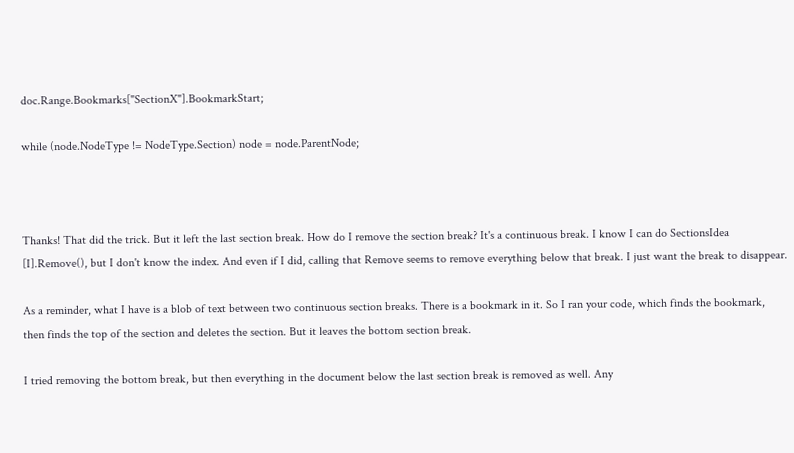doc.Range.Bookmarks["SectionX"].BookmarkStart;

while (node.NodeType != NodeType.Section) node = node.ParentNode;



Thanks! That did the trick. But it left the last section break. How do I remove the section break? It's a continuous break. I know I can do SectionsIdea [I].Remove(), but I don't know the index. And even if I did, calling that Remove seems to remove everything below that break. I just want the break to disappear.

As a reminder, what I have is a blob of text between two continuous section breaks. There is a bookmark in it. So I ran your code, which finds the bookmark, then finds the top of the section and deletes the section. But it leaves the bottom section break.

I tried removing the bottom break, but then everything in the document below the last section break is removed as well. Any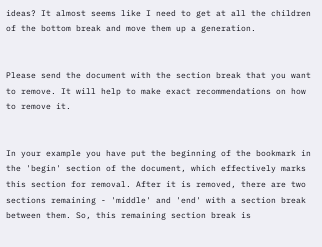ideas? It almost seems like I need to get at all the children of the bottom break and move them up a generation.


Please send the document with the section break that you want to remove. It will help to make exact recommendations on how to remove it.


In your example you have put the beginning of the bookmark in the 'begin' section of the document, which effectively marks this section for removal. After it is removed, there are two sections remaining - 'middle' and 'end' with a section break between them. So, this remaining section break is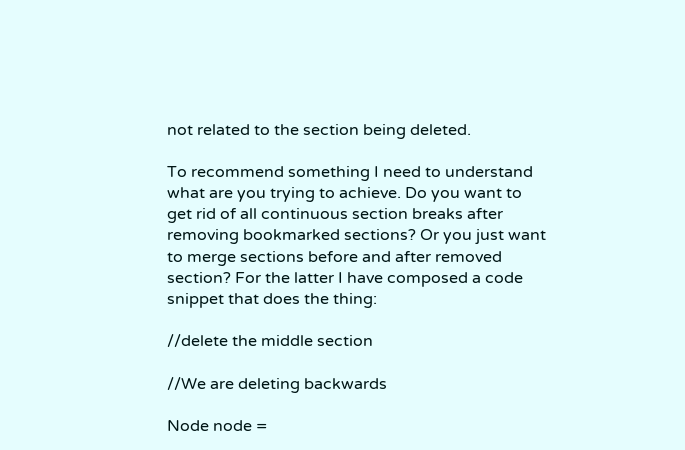not related to the section being deleted.

To recommend something I need to understand what are you trying to achieve. Do you want to get rid of all continuous section breaks after removing bookmarked sections? Or you just want to merge sections before and after removed section? For the latter I have composed a code snippet that does the thing:

//delete the middle section

//We are deleting backwards

Node node =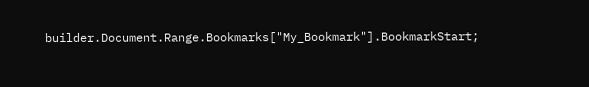builder.Document.Range.Bookmarks["My_Bookmark"].BookmarkStart;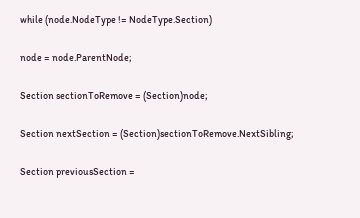while (node.NodeType != NodeType.Section)

node = node.ParentNode;

Section sectionToRemove = (Section)node;

Section nextSection = (Section)sectionToRemove.NextSibling;

Section previousSection =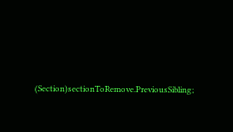(Section)sectionToRemove.PreviousSibling;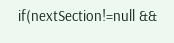if(nextSection!=null &&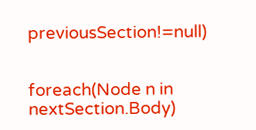previousSection!=null)


foreach(Node n in nextSection.Body)